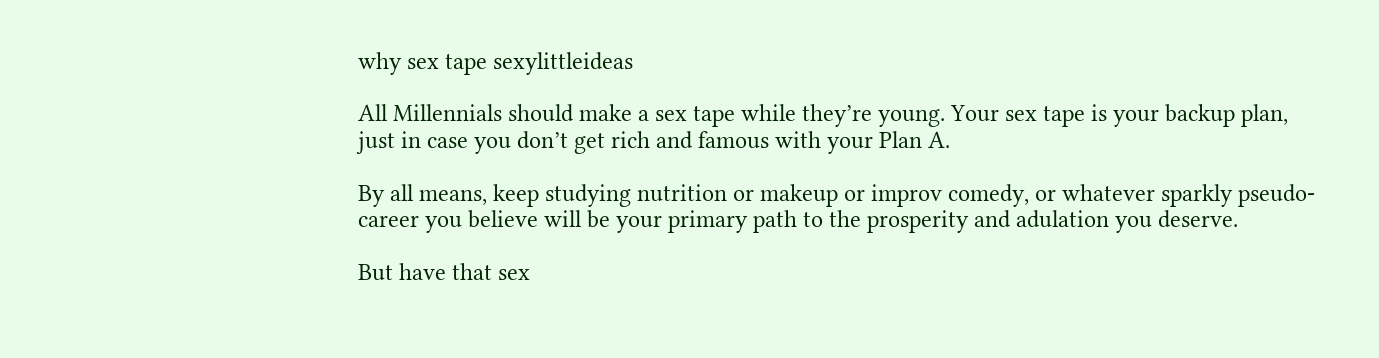why sex tape sexylittleideas

All Millennials should make a sex tape while they’re young. Your sex tape is your backup plan, just in case you don’t get rich and famous with your Plan A.

By all means, keep studying nutrition or makeup or improv comedy, or whatever sparkly pseudo-career you believe will be your primary path to the prosperity and adulation you deserve.

But have that sex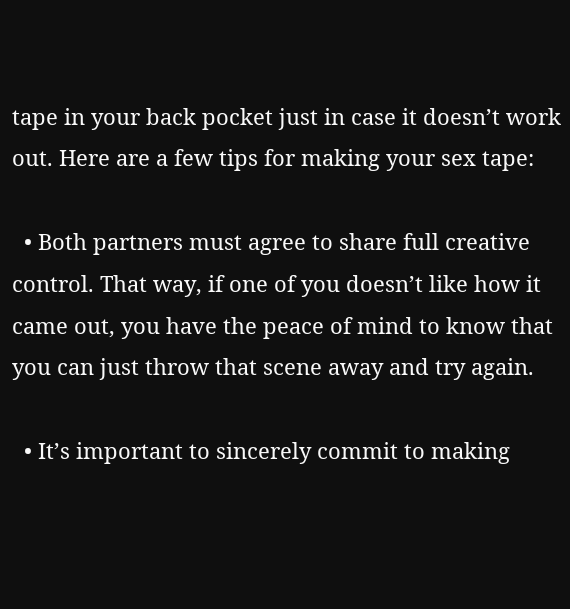tape in your back pocket just in case it doesn’t work out. Here are a few tips for making your sex tape:

  • Both partners must agree to share full creative control. That way, if one of you doesn’t like how it came out, you have the peace of mind to know that you can just throw that scene away and try again.

  • It’s important to sincerely commit to making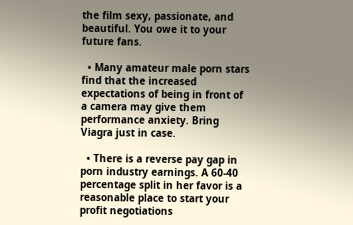the film sexy, passionate, and beautiful. You owe it to your future fans.

  • Many amateur male porn stars find that the increased expectations of being in front of a camera may give them performance anxiety. Bring Viagra just in case.

  • There is a reverse pay gap in porn industry earnings. A 60-40 percentage split in her favor is a reasonable place to start your profit negotiations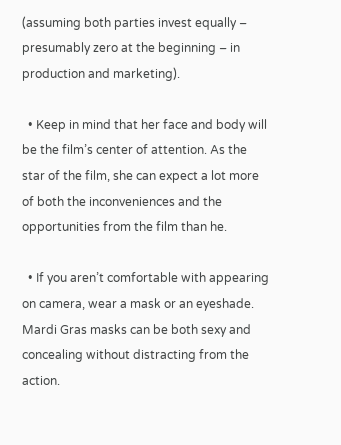(assuming both parties invest equally – presumably zero at the beginning – in production and marketing).

  • Keep in mind that her face and body will be the film’s center of attention. As the star of the film, she can expect a lot more of both the inconveniences and the opportunities from the film than he.

  • If you aren’t comfortable with appearing on camera, wear a mask or an eyeshade. Mardi Gras masks can be both sexy and concealing without distracting from the action.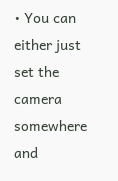• You can either just set the camera somewhere and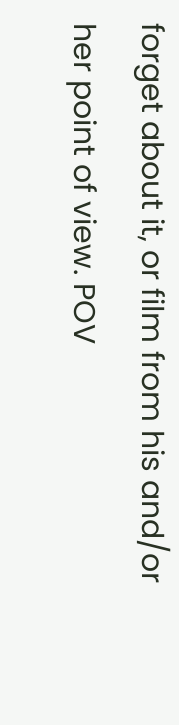forget about it, or film from his and/or her point of view. POV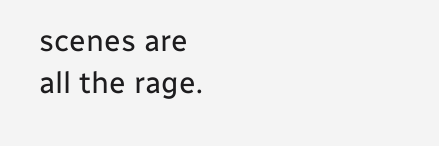scenes are all the rage.